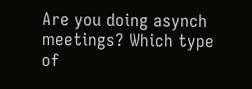Are you doing asynch meetings? Which type of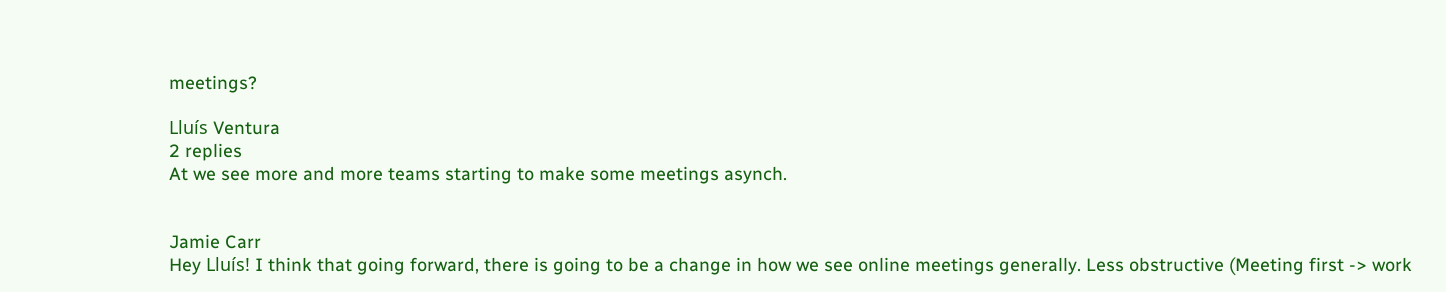meetings?

Lluís Ventura
2 replies
At we see more and more teams starting to make some meetings asynch.


Jamie Carr
Hey Lluís! I think that going forward, there is going to be a change in how we see online meetings generally. Less obstructive (Meeting first -> work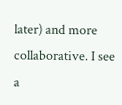later) and more collaborative. I see a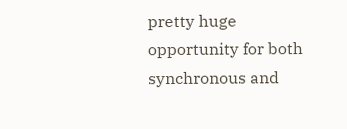pretty huge opportunity for both synchronous and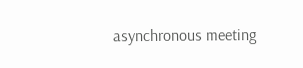asynchronous meeting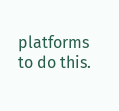platforms to do this.